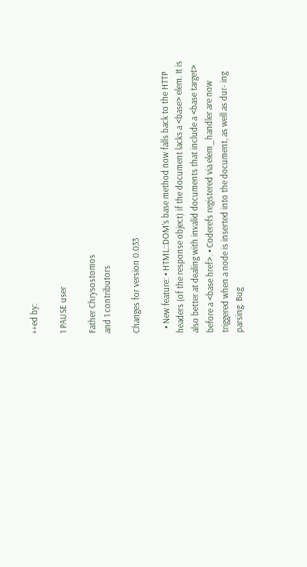++ed by:

1 PAUSE user

Father Chrysostomos
and 1 contributors

Changes for version 0.033

  • New feature: • HTML::DOM’s base method now falls back to the HTTP headers (of the response object) if the document lacks a <base> elem. It is also better at dealing with invalid documents that include a <base target> before a <base href>. • Coderefs registered via elem_handler are now triggered when a node is inserted into the document, as well as dur- ing parsing. Bug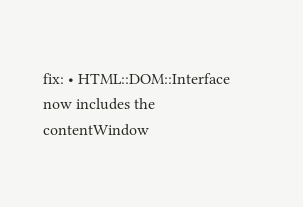fix: • HTML::DOM::Interface now includes the contentWindow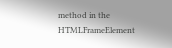method in the HTMLFrameElement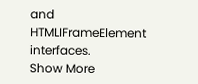and HTMLIFrameElement interfaces.
Show More